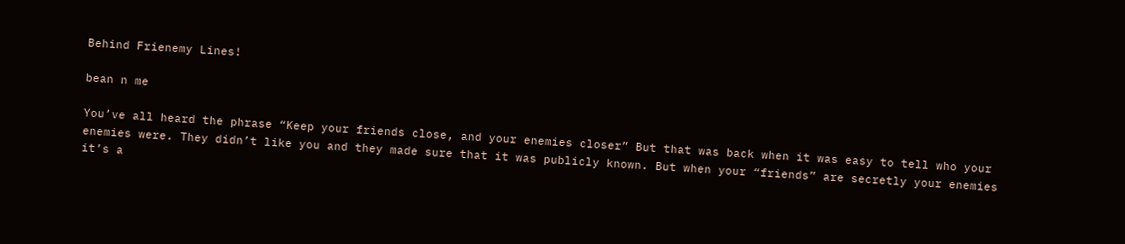Behind Frienemy Lines!

bean n me

You’ve all heard the phrase “Keep your friends close, and your enemies closer” But that was back when it was easy to tell who your enemies were. They didn’t like you and they made sure that it was publicly known. But when your “friends” are secretly your enemies it’s a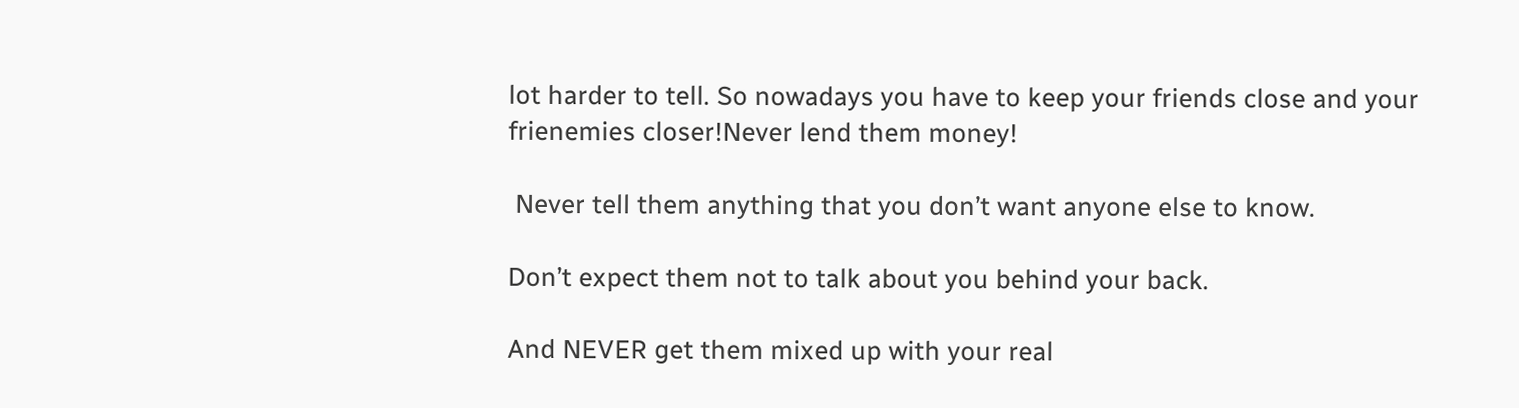lot harder to tell. So nowadays you have to keep your friends close and your frienemies closer!Never lend them money!

 Never tell them anything that you don’t want anyone else to know.

Don’t expect them not to talk about you behind your back.

And NEVER get them mixed up with your real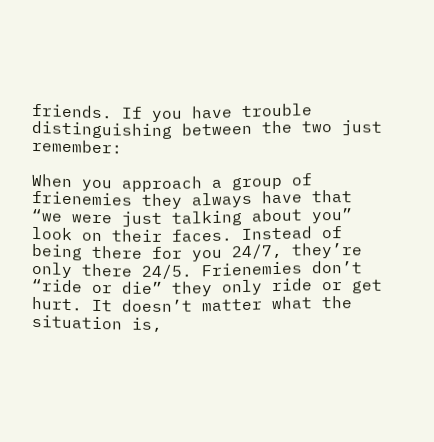friends. If you have trouble distinguishing between the two just remember:

When you approach a group of frienemies they always have that “we were just talking about you” look on their faces. Instead of being there for you 24/7, they’re only there 24/5. Frienemies don’t “ride or die” they only ride or get hurt. It doesn’t matter what the situation is,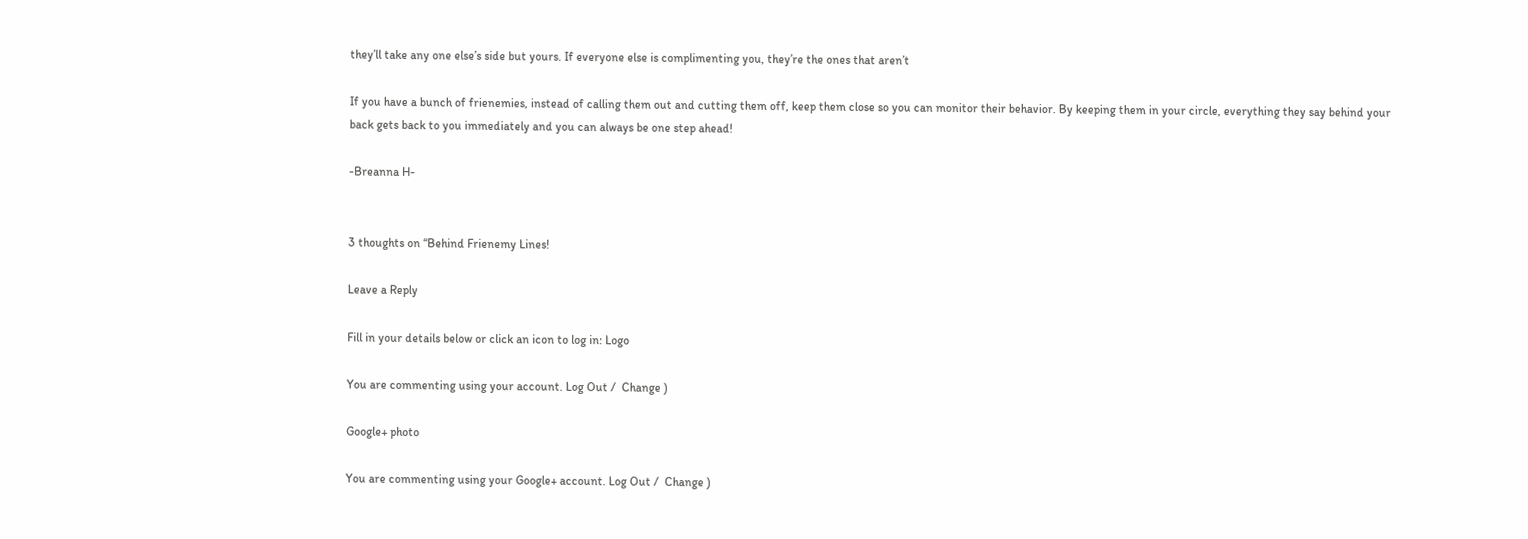they’ll take any one else’s side but yours. If everyone else is complimenting you, they’re the ones that aren’t

If you have a bunch of frienemies, instead of calling them out and cutting them off, keep them close so you can monitor their behavior. By keeping them in your circle, everything they say behind your back gets back to you immediately and you can always be one step ahead!

-Breanna H-


3 thoughts on “Behind Frienemy Lines!

Leave a Reply

Fill in your details below or click an icon to log in: Logo

You are commenting using your account. Log Out /  Change )

Google+ photo

You are commenting using your Google+ account. Log Out /  Change )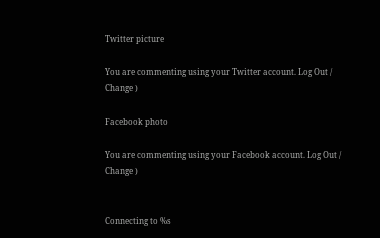Twitter picture

You are commenting using your Twitter account. Log Out /  Change )

Facebook photo

You are commenting using your Facebook account. Log Out /  Change )


Connecting to %s